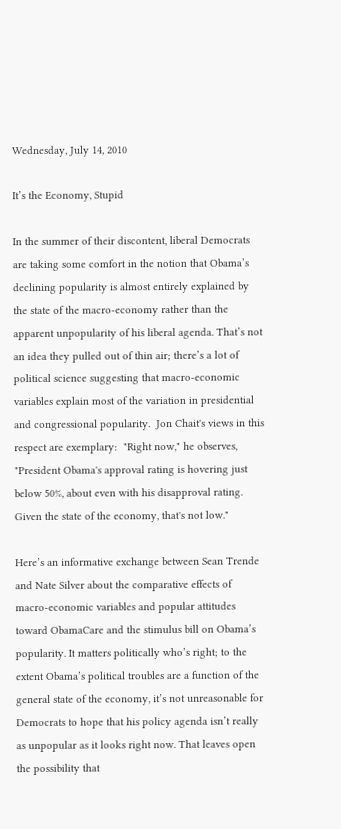Wednesday, July 14, 2010

It’s the Economy, Stupid

In the summer of their discontent, liberal Democrats are taking some comfort in the notion that Obama’s declining popularity is almost entirely explained by the state of the macro-economy rather than the apparent unpopularity of his liberal agenda. That’s not an idea they pulled out of thin air; there’s a lot of political science suggesting that macro-economic variables explain most of the variation in presidential and congressional popularity.  Jon Chait's views in this respect are exemplary:  "Right now," he observes, "President Obama's approval rating is hovering just below 50%, about even with his disapproval rating. Given the state of the economy, that's not low."

Here’s an informative exchange between Sean Trende and Nate Silver about the comparative effects of macro-economic variables and popular attitudes toward ObamaCare and the stimulus bill on Obama’s popularity. It matters politically who’s right; to the extent Obama’s political troubles are a function of the general state of the economy, it’s not unreasonable for Democrats to hope that his policy agenda isn’t really as unpopular as it looks right now. That leaves open the possibility that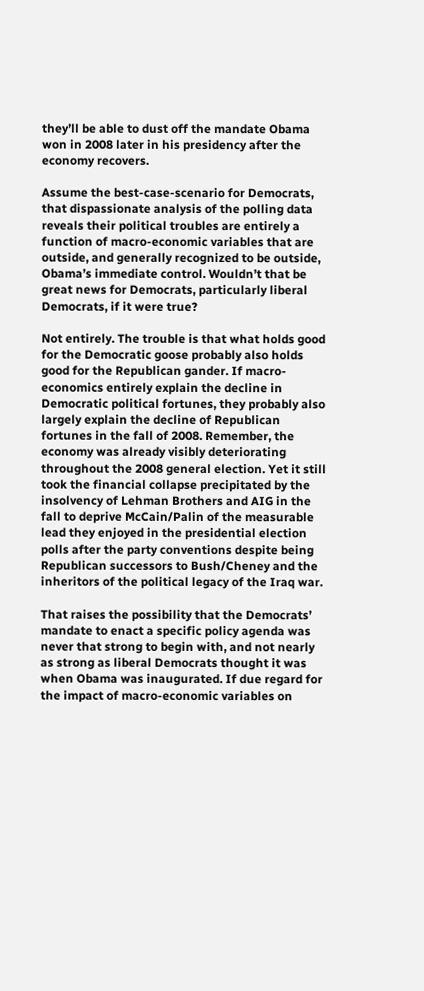they’ll be able to dust off the mandate Obama won in 2008 later in his presidency after the economy recovers.

Assume the best-case-scenario for Democrats, that dispassionate analysis of the polling data reveals their political troubles are entirely a function of macro-economic variables that are outside, and generally recognized to be outside, Obama’s immediate control. Wouldn’t that be great news for Democrats, particularly liberal Democrats, if it were true?

Not entirely. The trouble is that what holds good for the Democratic goose probably also holds good for the Republican gander. If macro-economics entirely explain the decline in Democratic political fortunes, they probably also largely explain the decline of Republican fortunes in the fall of 2008. Remember, the economy was already visibly deteriorating throughout the 2008 general election. Yet it still took the financial collapse precipitated by the insolvency of Lehman Brothers and AIG in the fall to deprive McCain/Palin of the measurable lead they enjoyed in the presidential election polls after the party conventions despite being Republican successors to Bush/Cheney and the inheritors of the political legacy of the Iraq war.

That raises the possibility that the Democrats’ mandate to enact a specific policy agenda was never that strong to begin with, and not nearly as strong as liberal Democrats thought it was when Obama was inaugurated. If due regard for the impact of macro-economic variables on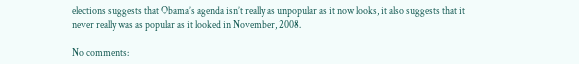elections suggests that Obama’s agenda isn’t really as unpopular as it now looks, it also suggests that it never really was as popular as it looked in November, 2008.

No comments: